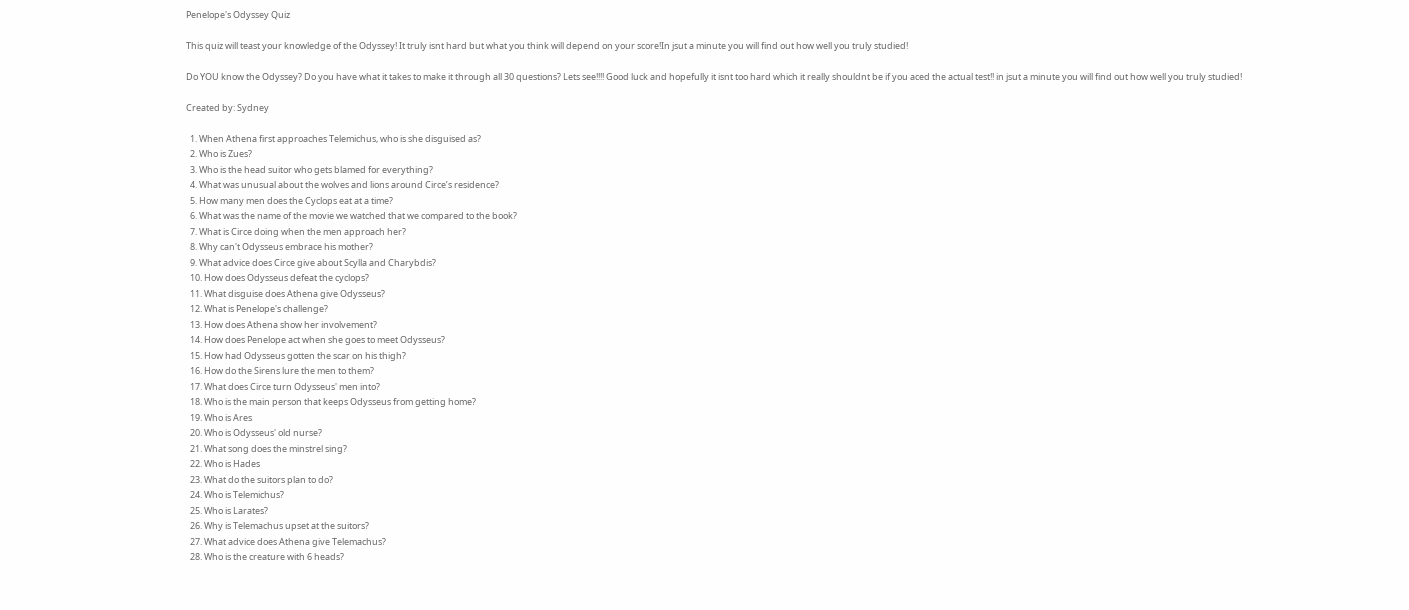Penelope's Odyssey Quiz

This quiz will teast your knowledge of the Odyssey! It truly isnt hard but what you think will depend on your score!In jsut a minute you will find out how well you truly studied!

Do YOU know the Odyssey? Do you have what it takes to make it through all 30 questions? Lets see!!!! Good luck and hopefully it isnt too hard which it really shouldnt be if you aced the actual test!! in jsut a minute you will find out how well you truly studied!

Created by: Sydney

  1. When Athena first approaches Telemichus, who is she disguised as?
  2. Who is Zues?
  3. Who is the head suitor who gets blamed for everything?
  4. What was unusual about the wolves and lions around Circe’s residence?
  5. How many men does the Cyclops eat at a time?
  6. What was the name of the movie we watched that we compared to the book?
  7. What is Circe doing when the men approach her?
  8. Why can't Odysseus embrace his mother?
  9. What advice does Circe give about Scylla and Charybdis?
  10. How does Odysseus defeat the cyclops?
  11. What disguise does Athena give Odysseus?
  12. What is Penelope's challenge?
  13. How does Athena show her involvement?
  14. How does Penelope act when she goes to meet Odysseus?
  15. How had Odysseus gotten the scar on his thigh?
  16. How do the Sirens lure the men to them?
  17. What does Circe turn Odysseus' men into?
  18. Who is the main person that keeps Odysseus from getting home?
  19. Who is Ares
  20. Who is Odysseus' old nurse?
  21. What song does the minstrel sing?
  22. Who is Hades
  23. What do the suitors plan to do?
  24. Who is Telemichus?
  25. Who is Larates?
  26. Why is Telemachus upset at the suitors?
  27. What advice does Athena give Telemachus?
  28. Who is the creature with 6 heads?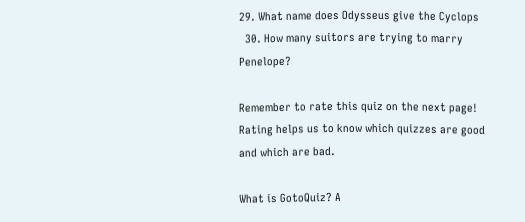29. What name does Odysseus give the Cyclops
  30. How many suitors are trying to marry Penelope?

Remember to rate this quiz on the next page!
Rating helps us to know which quizzes are good and which are bad.

What is GotoQuiz? A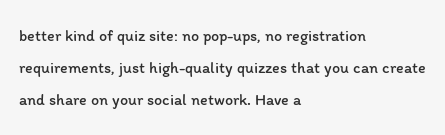better kind of quiz site: no pop-ups, no registration requirements, just high-quality quizzes that you can create and share on your social network. Have a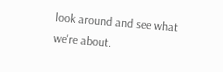look around and see what we're about.